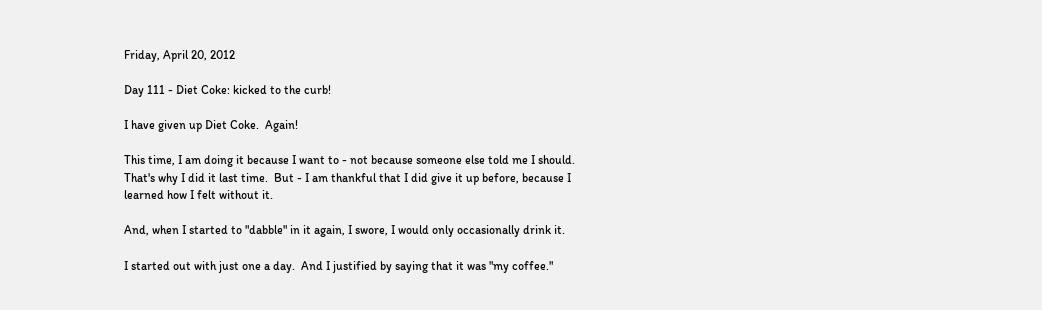Friday, April 20, 2012

Day 111 - Diet Coke: kicked to the curb!

I have given up Diet Coke.  Again!

This time, I am doing it because I want to - not because someone else told me I should.  That's why I did it last time.  But - I am thankful that I did give it up before, because I learned how I felt without it.

And, when I started to "dabble" in it again, I swore, I would only occasionally drink it.

I started out with just one a day.  And I justified by saying that it was "my coffee."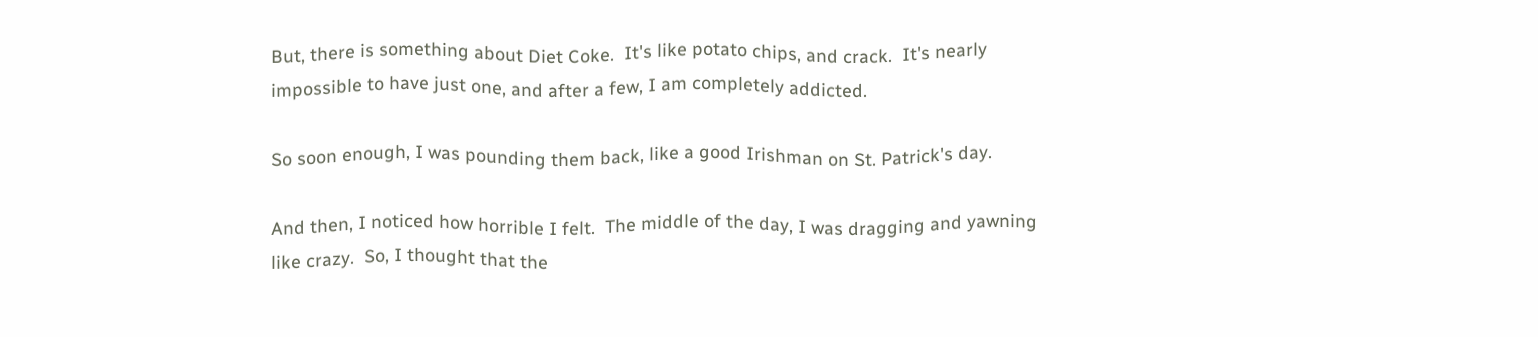But, there is something about Diet Coke.  It's like potato chips, and crack.  It's nearly impossible to have just one, and after a few, I am completely addicted.

So soon enough, I was pounding them back, like a good Irishman on St. Patrick's day.

And then, I noticed how horrible I felt.  The middle of the day, I was dragging and yawning like crazy.  So, I thought that the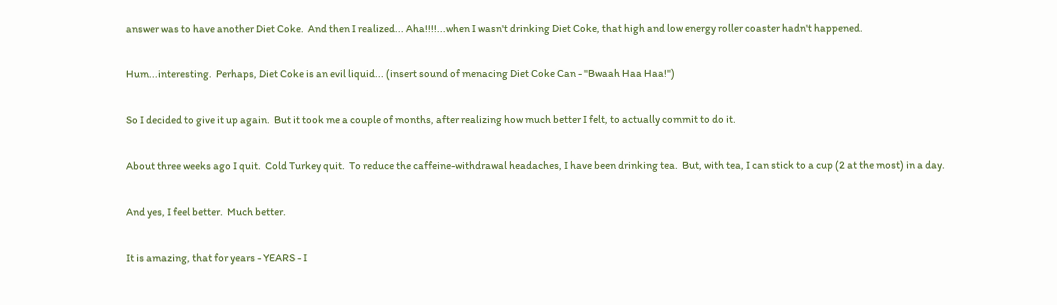answer was to have another Diet Coke.  And then I realized... Aha!!!!...when I wasn't drinking Diet Coke, that high and low energy roller coaster hadn't happened.

Hum...interesting.  Perhaps, Diet Coke is an evil liquid... (insert sound of menacing Diet Coke Can - "Bwaah Haa Haa!")

So I decided to give it up again.  But it took me a couple of months, after realizing how much better I felt, to actually commit to do it.

About three weeks ago I quit.  Cold Turkey quit.  To reduce the caffeine-withdrawal headaches, I have been drinking tea.  But, with tea, I can stick to a cup (2 at the most) in a day.

And yes, I feel better.  Much better.

It is amazing, that for years - YEARS - I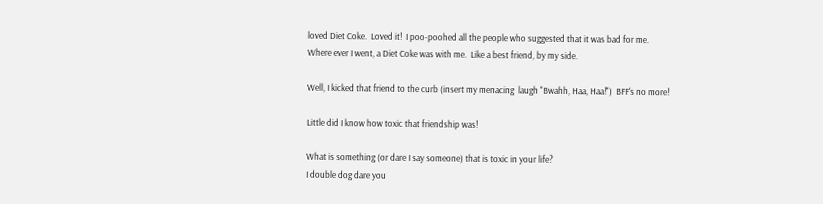loved Diet Coke.  Loved it!  I poo-poohed all the people who suggested that it was bad for me.  Where ever I went, a Diet Coke was with me.  Like a best friend, by my side.

Well, I kicked that friend to the curb (insert my menacing  laugh "Bwahh, Haa, Haa!")  BFF's no more!

Little did I know how toxic that friendship was!

What is something (or dare I say someone) that is toxic in your life?
I double dog dare you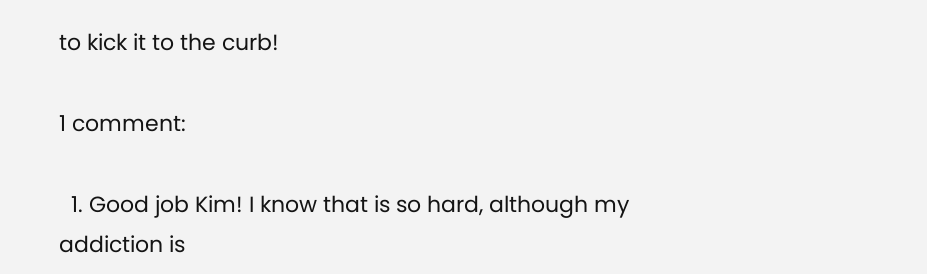to kick it to the curb!

1 comment:

  1. Good job Kim! I know that is so hard, although my addiction is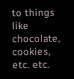to things like chocolate, cookies, etc. etc.